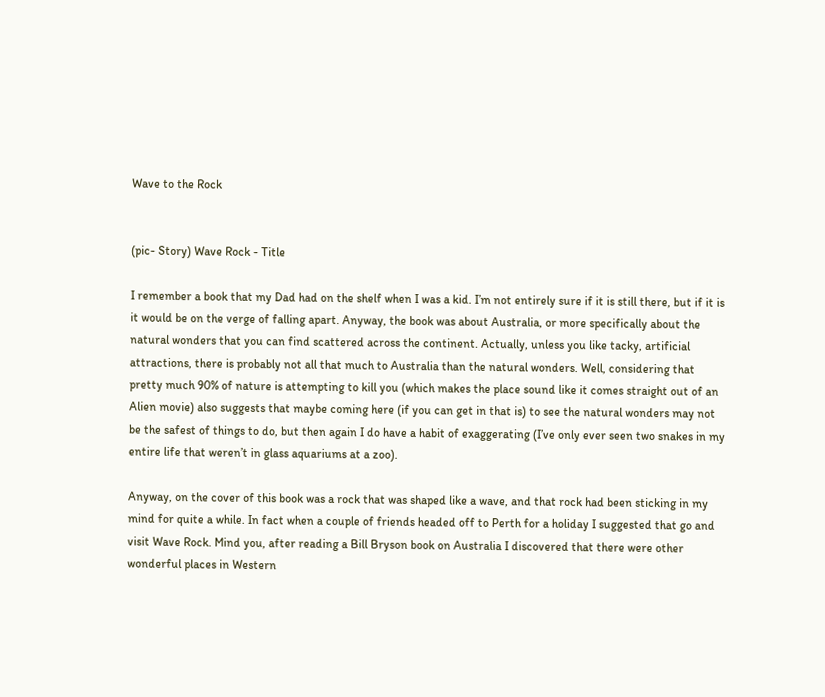Wave to the Rock


(pic- Story) Wave Rock - Title

I remember a book that my Dad had on the shelf when I was a kid. I’m not entirely sure if it is still there, but if it is it would be on the verge of falling apart. Anyway, the book was about Australia, or more specifically about the natural wonders that you can find scattered across the continent. Actually, unless you like tacky, artificial attractions, there is probably not all that much to Australia than the natural wonders. Well, considering that pretty much 90% of nature is attempting to kill you (which makes the place sound like it comes straight out of an Alien movie) also suggests that maybe coming here (if you can get in that is) to see the natural wonders may not be the safest of things to do, but then again I do have a habit of exaggerating (I’ve only ever seen two snakes in my entire life that weren’t in glass aquariums at a zoo).

Anyway, on the cover of this book was a rock that was shaped like a wave, and that rock had been sticking in my mind for quite a while. In fact when a couple of friends headed off to Perth for a holiday I suggested that go and visit Wave Rock. Mind you, after reading a Bill Bryson book on Australia I discovered that there were other wonderful places in Western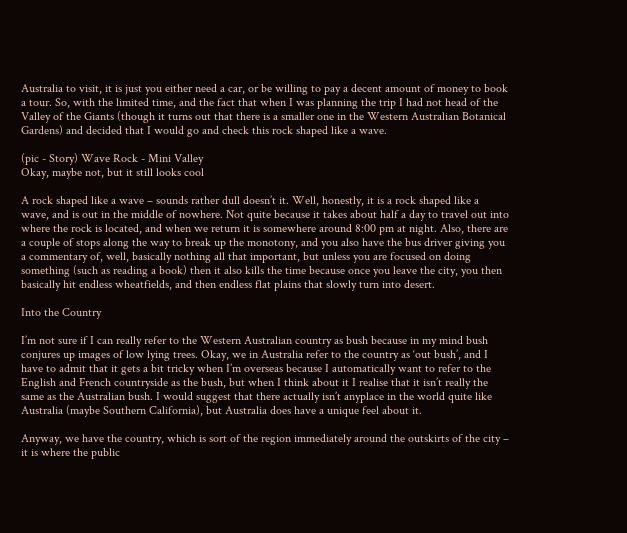Australia to visit, it is just you either need a car, or be willing to pay a decent amount of money to book a tour. So, with the limited time, and the fact that when I was planning the trip I had not head of the Valley of the Giants (though it turns out that there is a smaller one in the Western Australian Botanical Gardens) and decided that I would go and check this rock shaped like a wave.

(pic - Story) Wave Rock - Mini Valley
Okay, maybe not, but it still looks cool

A rock shaped like a wave – sounds rather dull doesn’t it. Well, honestly, it is a rock shaped like a wave, and is out in the middle of nowhere. Not quite because it takes about half a day to travel out into where the rock is located, and when we return it is somewhere around 8:00 pm at night. Also, there are a couple of stops along the way to break up the monotony, and you also have the bus driver giving you a commentary of, well, basically nothing all that important, but unless you are focused on doing something (such as reading a book) then it also kills the time because once you leave the city, you then basically hit endless wheatfields, and then endless flat plains that slowly turn into desert.

Into the Country

I’m not sure if I can really refer to the Western Australian country as bush because in my mind bush conjures up images of low lying trees. Okay, we in Australia refer to the country as ‘out bush’, and I have to admit that it gets a bit tricky when I’m overseas because I automatically want to refer to the English and French countryside as the bush, but when I think about it I realise that it isn’t really the same as the Australian bush. I would suggest that there actually isn’t anyplace in the world quite like Australia (maybe Southern California), but Australia does have a unique feel about it.

Anyway, we have the country, which is sort of the region immediately around the outskirts of the city – it is where the public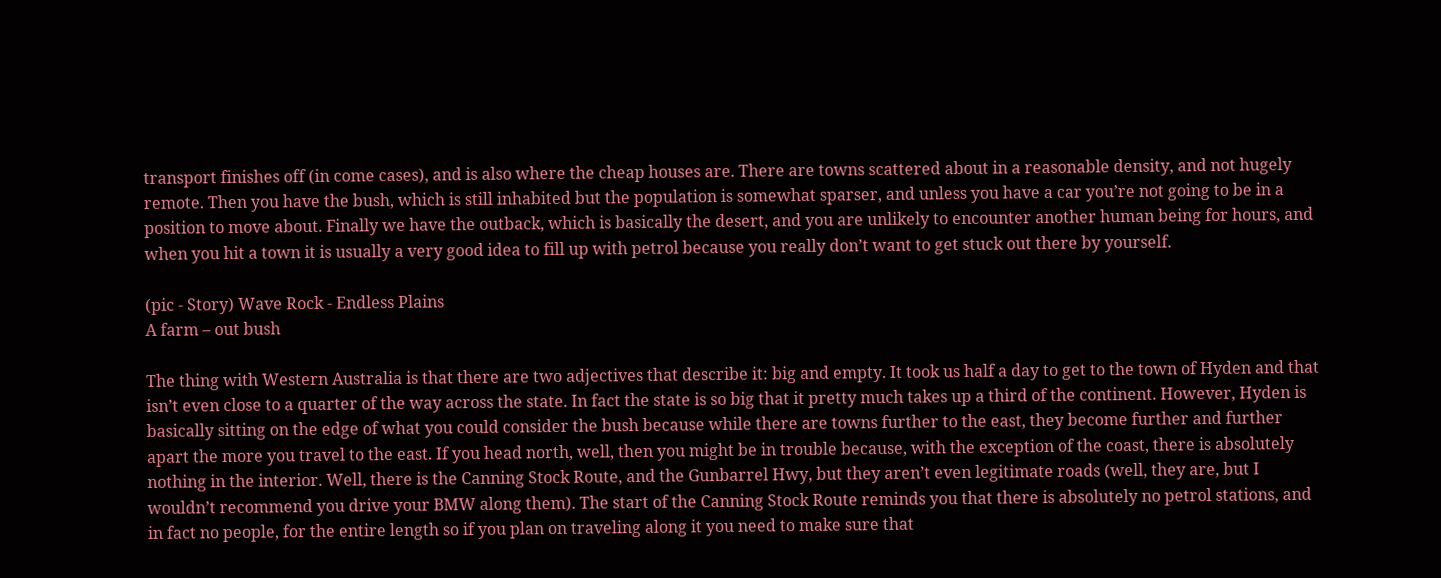transport finishes off (in come cases), and is also where the cheap houses are. There are towns scattered about in a reasonable density, and not hugely remote. Then you have the bush, which is still inhabited but the population is somewhat sparser, and unless you have a car you’re not going to be in a position to move about. Finally we have the outback, which is basically the desert, and you are unlikely to encounter another human being for hours, and when you hit a town it is usually a very good idea to fill up with petrol because you really don’t want to get stuck out there by yourself.

(pic - Story) Wave Rock - Endless Plains
A farm – out bush

The thing with Western Australia is that there are two adjectives that describe it: big and empty. It took us half a day to get to the town of Hyden and that isn’t even close to a quarter of the way across the state. In fact the state is so big that it pretty much takes up a third of the continent. However, Hyden is basically sitting on the edge of what you could consider the bush because while there are towns further to the east, they become further and further apart the more you travel to the east. If you head north, well, then you might be in trouble because, with the exception of the coast, there is absolutely nothing in the interior. Well, there is the Canning Stock Route, and the Gunbarrel Hwy, but they aren’t even legitimate roads (well, they are, but I wouldn’t recommend you drive your BMW along them). The start of the Canning Stock Route reminds you that there is absolutely no petrol stations, and in fact no people, for the entire length so if you plan on traveling along it you need to make sure that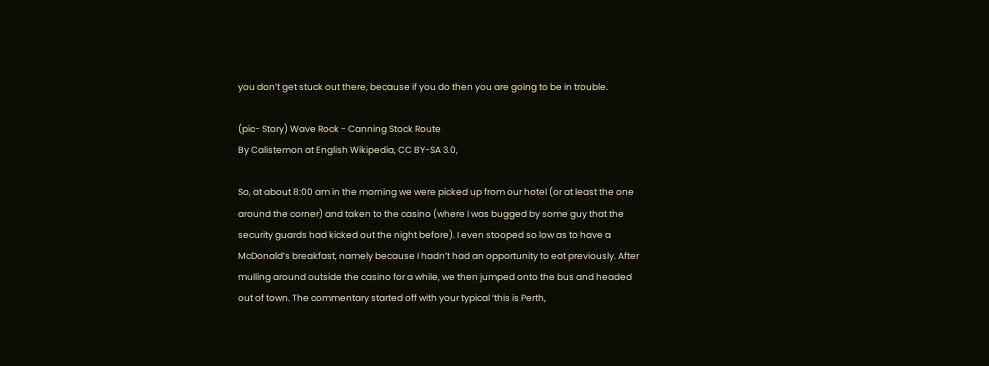you don’t get stuck out there, because if you do then you are going to be in trouble.

(pic- Story) Wave Rock - Canning Stock Route
By Calistemon at English Wikipedia, CC BY-SA 3.0,

So, at about 8:00 am in the morning we were picked up from our hotel (or at least the one around the corner) and taken to the casino (where I was bugged by some guy that the security guards had kicked out the night before). I even stooped so low as to have a McDonald’s breakfast, namely because I hadn’t had an opportunity to eat previously. After mulling around outside the casino for a while, we then jumped onto the bus and headed out of town. The commentary started off with your typical ‘this is Perth,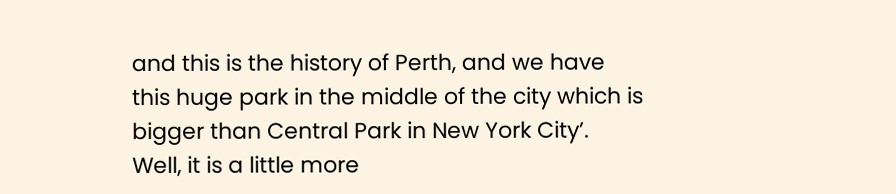and this is the history of Perth, and we have this huge park in the middle of the city which is bigger than Central Park in New York City’. Well, it is a little more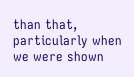than that, particularly when we were shown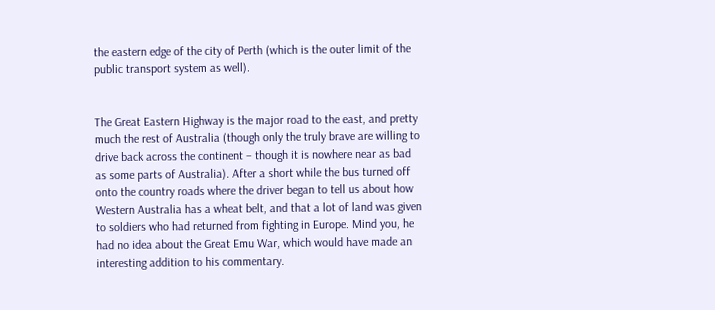the eastern edge of the city of Perth (which is the outer limit of the public transport system as well).


The Great Eastern Highway is the major road to the east, and pretty much the rest of Australia (though only the truly brave are willing to drive back across the continent – though it is nowhere near as bad as some parts of Australia). After a short while the bus turned off onto the country roads where the driver began to tell us about how Western Australia has a wheat belt, and that a lot of land was given to soldiers who had returned from fighting in Europe. Mind you, he had no idea about the Great Emu War, which would have made an interesting addition to his commentary.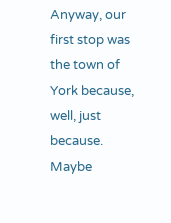Anyway, our first stop was the town of York because, well, just because. Maybe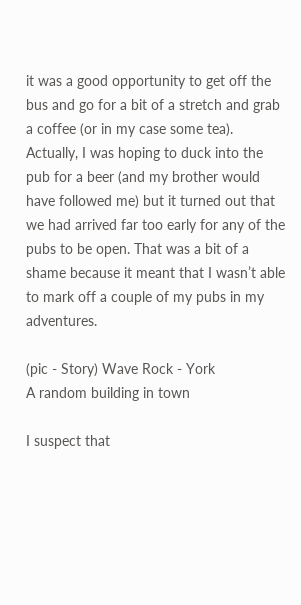it was a good opportunity to get off the bus and go for a bit of a stretch and grab a coffee (or in my case some tea). Actually, I was hoping to duck into the pub for a beer (and my brother would have followed me) but it turned out that we had arrived far too early for any of the pubs to be open. That was a bit of a shame because it meant that I wasn’t able to mark off a couple of my pubs in my adventures.

(pic - Story) Wave Rock - York
A random building in town

I suspect that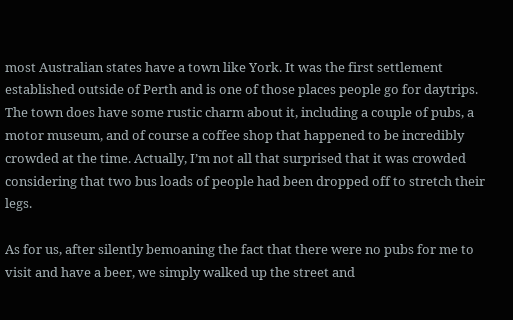most Australian states have a town like York. It was the first settlement established outside of Perth and is one of those places people go for daytrips. The town does have some rustic charm about it, including a couple of pubs, a motor museum, and of course a coffee shop that happened to be incredibly crowded at the time. Actually, I’m not all that surprised that it was crowded considering that two bus loads of people had been dropped off to stretch their legs.

As for us, after silently bemoaning the fact that there were no pubs for me to visit and have a beer, we simply walked up the street and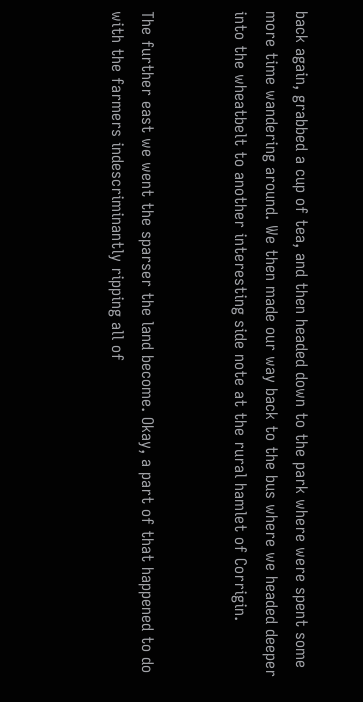back again, grabbed a cup of tea, and then headed down to the park where were spent some more time wandering around. We then made our way back to the bus where we headed deeper into the wheatbelt to another interesting side note at the rural hamlet of Corrigin.


The further east we went the sparser the land become. Okay, a part of that happened to do with the farmers indescriminantly ripping all of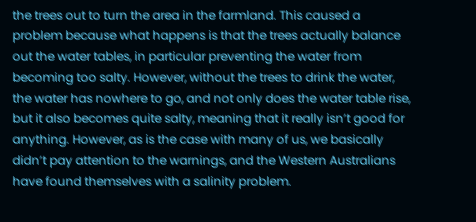the trees out to turn the area in the farmland. This caused a problem because what happens is that the trees actually balance out the water tables, in particular preventing the water from becoming too salty. However, without the trees to drink the water, the water has nowhere to go, and not only does the water table rise, but it also becomes quite salty, meaning that it really isn’t good for anything. However, as is the case with many of us, we basically didn’t pay attention to the warnings, and the Western Australians have found themselves with a salinity problem.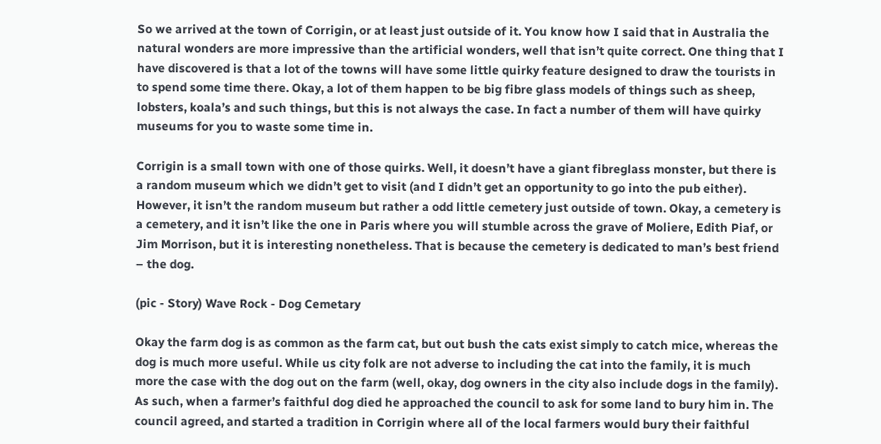So we arrived at the town of Corrigin, or at least just outside of it. You know how I said that in Australia the natural wonders are more impressive than the artificial wonders, well that isn’t quite correct. One thing that I have discovered is that a lot of the towns will have some little quirky feature designed to draw the tourists in to spend some time there. Okay, a lot of them happen to be big fibre glass models of things such as sheep, lobsters, koala’s and such things, but this is not always the case. In fact a number of them will have quirky museums for you to waste some time in.

Corrigin is a small town with one of those quirks. Well, it doesn’t have a giant fibreglass monster, but there is a random museum which we didn’t get to visit (and I didn’t get an opportunity to go into the pub either). However, it isn’t the random museum but rather a odd little cemetery just outside of town. Okay, a cemetery is a cemetery, and it isn’t like the one in Paris where you will stumble across the grave of Moliere, Edith Piaf, or Jim Morrison, but it is interesting nonetheless. That is because the cemetery is dedicated to man’s best friend – the dog.

(pic - Story) Wave Rock - Dog Cemetary

Okay the farm dog is as common as the farm cat, but out bush the cats exist simply to catch mice, whereas the dog is much more useful. While us city folk are not adverse to including the cat into the family, it is much more the case with the dog out on the farm (well, okay, dog owners in the city also include dogs in the family). As such, when a farmer’s faithful dog died he approached the council to ask for some land to bury him in. The council agreed, and started a tradition in Corrigin where all of the local farmers would bury their faithful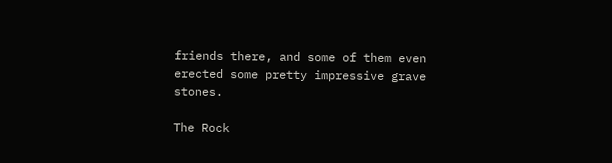friends there, and some of them even erected some pretty impressive grave stones.

The Rock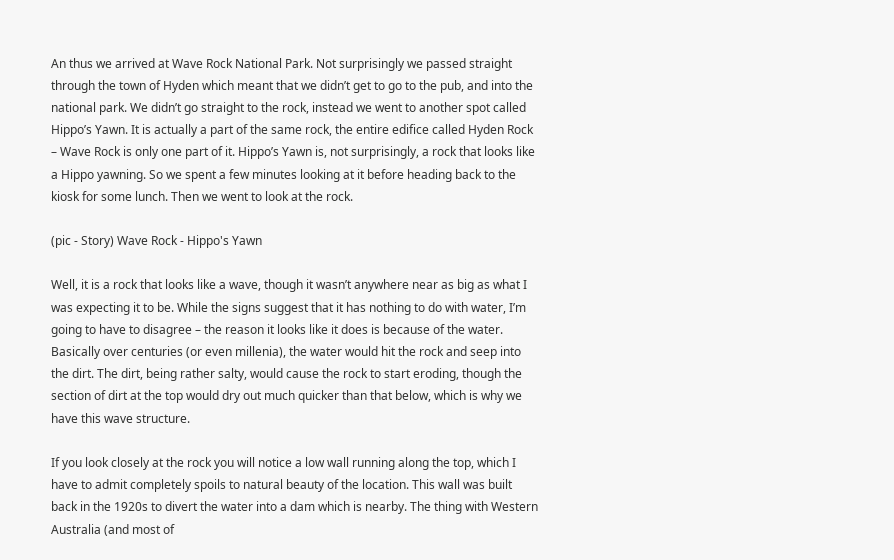An thus we arrived at Wave Rock National Park. Not surprisingly we passed straight through the town of Hyden which meant that we didn’t get to go to the pub, and into the national park. We didn’t go straight to the rock, instead we went to another spot called Hippo’s Yawn. It is actually a part of the same rock, the entire edifice called Hyden Rock – Wave Rock is only one part of it. Hippo’s Yawn is, not surprisingly, a rock that looks like a Hippo yawning. So we spent a few minutes looking at it before heading back to the kiosk for some lunch. Then we went to look at the rock.

(pic - Story) Wave Rock - Hippo's Yawn

Well, it is a rock that looks like a wave, though it wasn’t anywhere near as big as what I was expecting it to be. While the signs suggest that it has nothing to do with water, I’m going to have to disagree – the reason it looks like it does is because of the water. Basically over centuries (or even millenia), the water would hit the rock and seep into the dirt. The dirt, being rather salty, would cause the rock to start eroding, though the section of dirt at the top would dry out much quicker than that below, which is why we have this wave structure.

If you look closely at the rock you will notice a low wall running along the top, which I have to admit completely spoils to natural beauty of the location. This wall was built back in the 1920s to divert the water into a dam which is nearby. The thing with Western Australia (and most of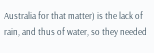Australia for that matter) is the lack of rain, and thus of water, so they needed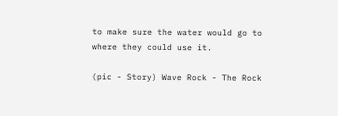to make sure the water would go to where they could use it.

(pic - Story) Wave Rock - The Rock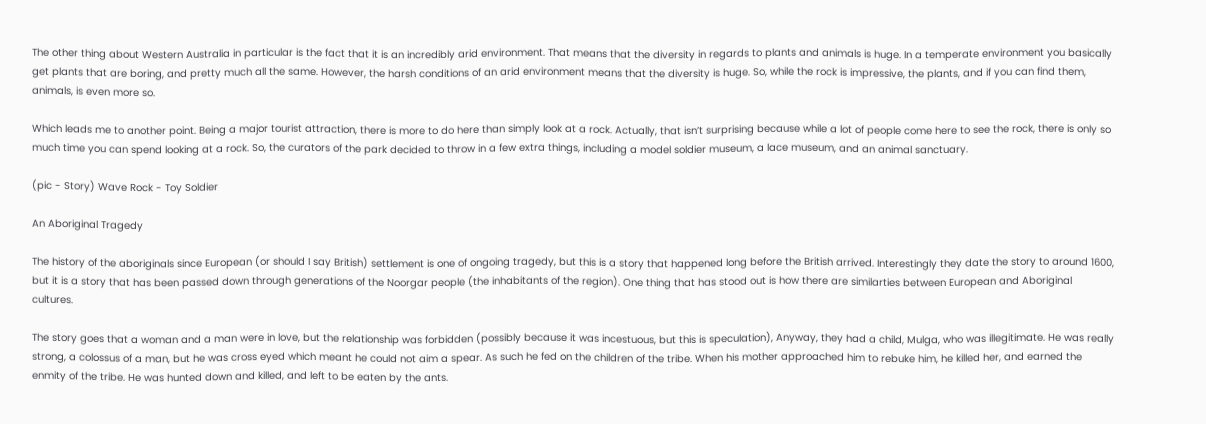The other thing about Western Australia in particular is the fact that it is an incredibly arid environment. That means that the diversity in regards to plants and animals is huge. In a temperate environment you basically get plants that are boring, and pretty much all the same. However, the harsh conditions of an arid environment means that the diversity is huge. So, while the rock is impressive, the plants, and if you can find them, animals, is even more so.

Which leads me to another point. Being a major tourist attraction, there is more to do here than simply look at a rock. Actually, that isn’t surprising because while a lot of people come here to see the rock, there is only so much time you can spend looking at a rock. So, the curators of the park decided to throw in a few extra things, including a model soldier museum, a lace museum, and an animal sanctuary.

(pic - Story) Wave Rock - Toy Soldier

An Aboriginal Tragedy

The history of the aboriginals since European (or should I say British) settlement is one of ongoing tragedy, but this is a story that happened long before the British arrived. Interestingly they date the story to around 1600, but it is a story that has been passed down through generations of the Noorgar people (the inhabitants of the region). One thing that has stood out is how there are similarties between European and Aboriginal cultures.

The story goes that a woman and a man were in love, but the relationship was forbidden (possibly because it was incestuous, but this is speculation), Anyway, they had a child, Mulga, who was illegitimate. He was really strong, a colossus of a man, but he was cross eyed which meant he could not aim a spear. As such he fed on the children of the tribe. When his mother approached him to rebuke him, he killed her, and earned the enmity of the tribe. He was hunted down and killed, and left to be eaten by the ants.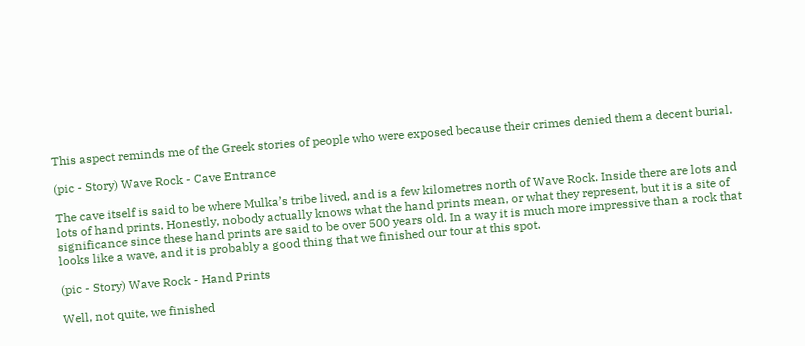This aspect reminds me of the Greek stories of people who were exposed because their crimes denied them a decent burial.

(pic - Story) Wave Rock - Cave Entrance

The cave itself is said to be where Mulka’s tribe lived, and is a few kilometres north of Wave Rock. Inside there are lots and lots of hand prints. Honestly, nobody actually knows what the hand prints mean, or what they represent, but it is a site of significance since these hand prints are said to be over 500 years old. In a way it is much more impressive than a rock that looks like a wave, and it is probably a good thing that we finished our tour at this spot.

(pic - Story) Wave Rock - Hand Prints

Well, not quite, we finished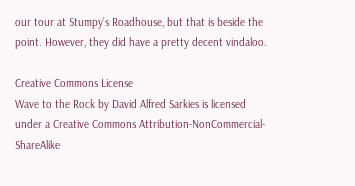our tour at Stumpy’s Roadhouse, but that is beside the point. However, they did have a pretty decent vindaloo.

Creative Commons License
Wave to the Rock by David Alfred Sarkies is licensed under a Creative Commons Attribution-NonCommercial-ShareAlike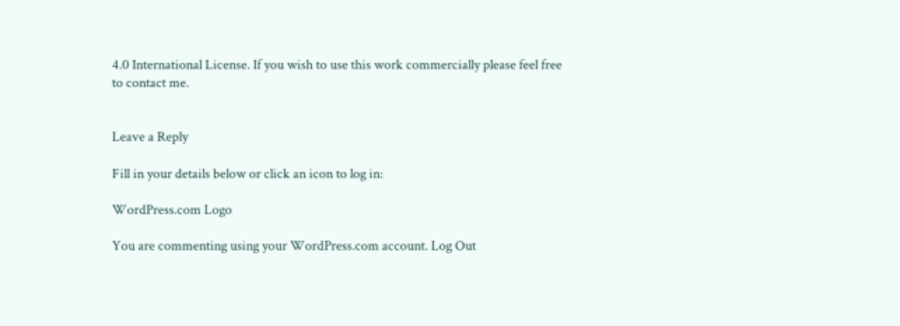4.0 International License. If you wish to use this work commercially please feel free to contact me.


Leave a Reply

Fill in your details below or click an icon to log in:

WordPress.com Logo

You are commenting using your WordPress.com account. Log Out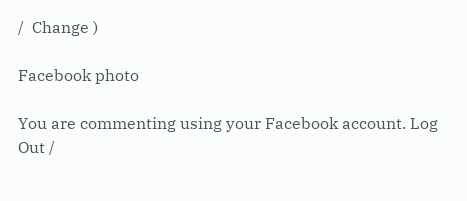/  Change )

Facebook photo

You are commenting using your Facebook account. Log Out /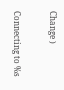Change )

Connecting to %s